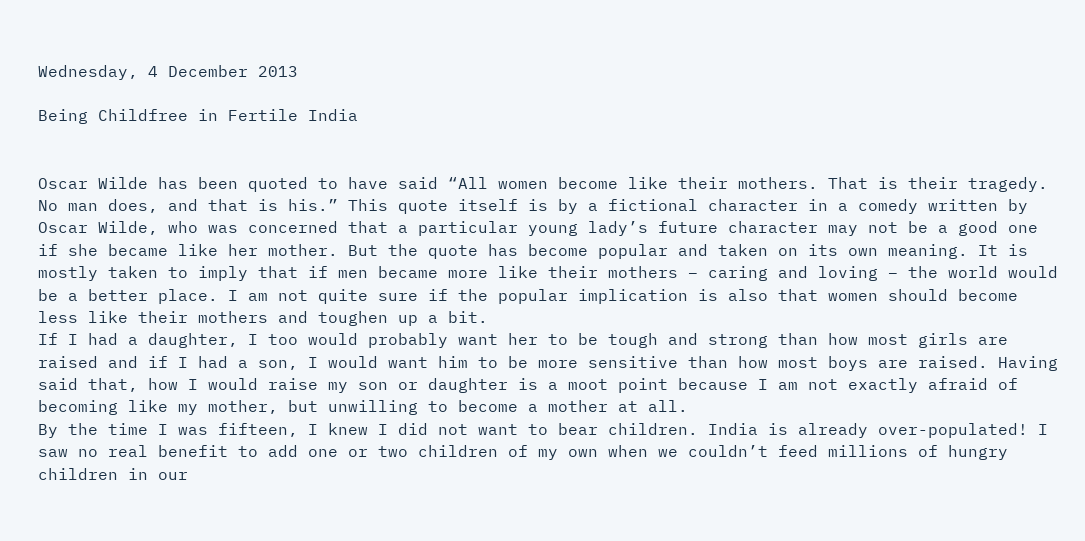Wednesday, 4 December 2013

Being Childfree in Fertile India


Oscar Wilde has been quoted to have said “All women become like their mothers. That is their tragedy. No man does, and that is his.” This quote itself is by a fictional character in a comedy written by Oscar Wilde, who was concerned that a particular young lady’s future character may not be a good one if she became like her mother. But the quote has become popular and taken on its own meaning. It is mostly taken to imply that if men became more like their mothers – caring and loving – the world would be a better place. I am not quite sure if the popular implication is also that women should become less like their mothers and toughen up a bit.
If I had a daughter, I too would probably want her to be tough and strong than how most girls are raised and if I had a son, I would want him to be more sensitive than how most boys are raised. Having said that, how I would raise my son or daughter is a moot point because I am not exactly afraid of becoming like my mother, but unwilling to become a mother at all.
By the time I was fifteen, I knew I did not want to bear children. India is already over-populated! I saw no real benefit to add one or two children of my own when we couldn’t feed millions of hungry children in our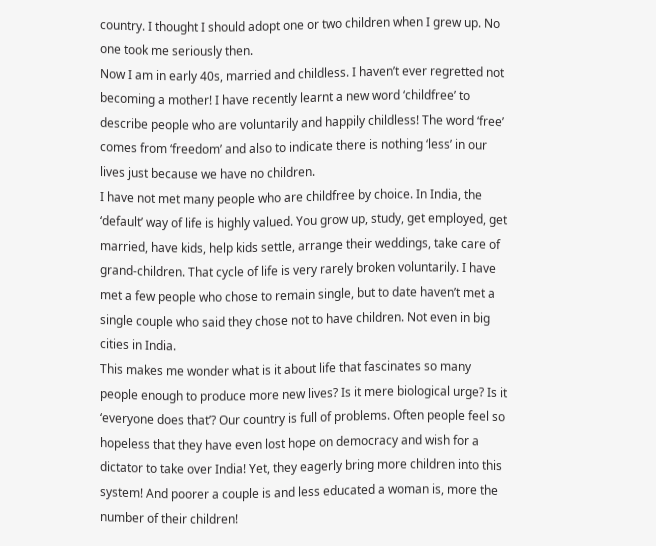country. I thought I should adopt one or two children when I grew up. No one took me seriously then.
Now I am in early 40s, married and childless. I haven’t ever regretted not becoming a mother! I have recently learnt a new word ‘childfree’ to describe people who are voluntarily and happily childless! The word ‘free’ comes from ‘freedom’ and also to indicate there is nothing ‘less’ in our lives just because we have no children.
I have not met many people who are childfree by choice. In India, the ‘default’ way of life is highly valued. You grow up, study, get employed, get married, have kids, help kids settle, arrange their weddings, take care of grand-children. That cycle of life is very rarely broken voluntarily. I have met a few people who chose to remain single, but to date haven’t met a single couple who said they chose not to have children. Not even in big cities in India.
This makes me wonder what is it about life that fascinates so many people enough to produce more new lives? Is it mere biological urge? Is it ‘everyone does that’? Our country is full of problems. Often people feel so hopeless that they have even lost hope on democracy and wish for a dictator to take over India! Yet, they eagerly bring more children into this system! And poorer a couple is and less educated a woman is, more the number of their children!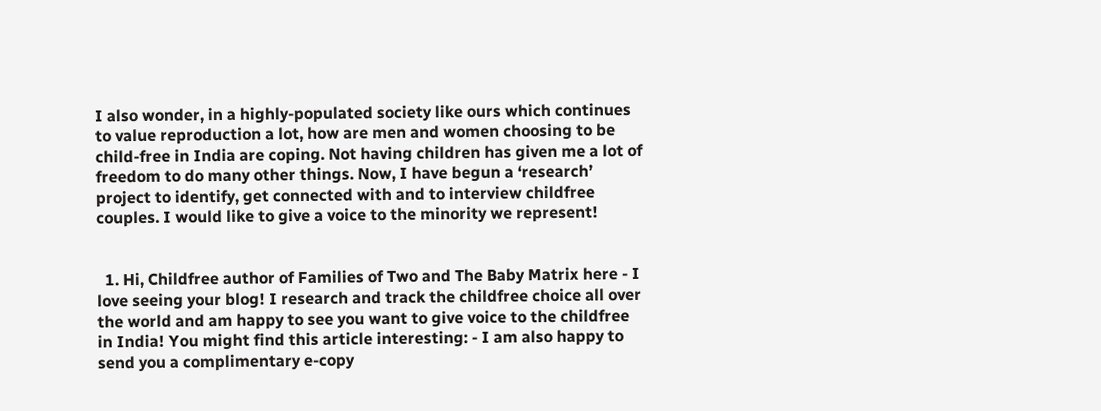I also wonder, in a highly-populated society like ours which continues to value reproduction a lot, how are men and women choosing to be child-free in India are coping. Not having children has given me a lot of freedom to do many other things. Now, I have begun a ‘research’ project to identify, get connected with and to interview childfree couples. I would like to give a voice to the minority we represent!


  1. Hi, Childfree author of Families of Two and The Baby Matrix here - I love seeing your blog! I research and track the childfree choice all over the world and am happy to see you want to give voice to the childfree in India! You might find this article interesting: - I am also happy to send you a complimentary e-copy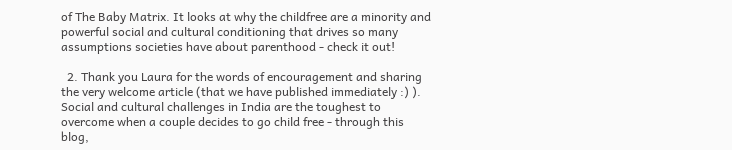of The Baby Matrix. It looks at why the childfree are a minority and powerful social and cultural conditioning that drives so many assumptions societies have about parenthood - check it out!

  2. Thank you Laura for the words of encouragement and sharing the very welcome article (that we have published immediately :) ). Social and cultural challenges in India are the toughest to overcome when a couple decides to go child free - through this blog,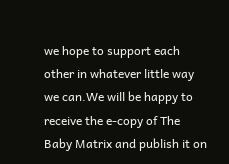we hope to support each other in whatever little way we can.We will be happy to receive the e-copy of The Baby Matrix and publish it on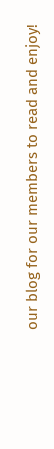our blog for our members to read and enjoy!